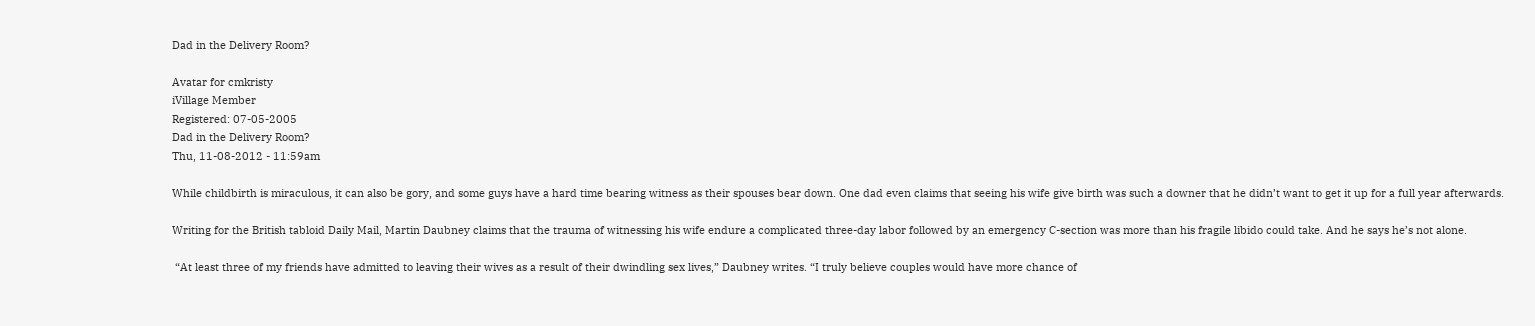Dad in the Delivery Room?

Avatar for cmkristy
iVillage Member
Registered: 07-05-2005
Dad in the Delivery Room?
Thu, 11-08-2012 - 11:59am

While childbirth is miraculous, it can also be gory, and some guys have a hard time bearing witness as their spouses bear down. One dad even claims that seeing his wife give birth was such a downer that he didn’t want to get it up for a full year afterwards.

Writing for the British tabloid Daily Mail, Martin Daubney claims that the trauma of witnessing his wife endure a complicated three-day labor followed by an emergency C-section was more than his fragile libido could take. And he says he’s not alone.

 “At least three of my friends have admitted to leaving their wives as a result of their dwindling sex lives,” Daubney writes. “I truly believe couples would have more chance of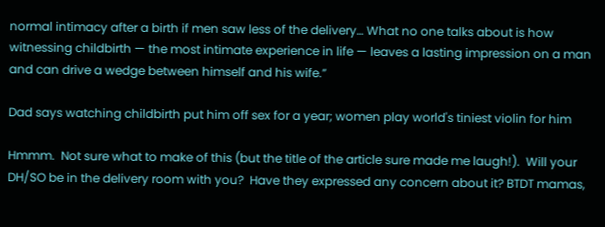normal intimacy after a birth if men saw less of the delivery… What no one talks about is how witnessing childbirth — the most intimate experience in life — leaves a lasting impression on a man and can drive a wedge between himself and his wife.”

Dad says watching childbirth put him off sex for a year; women play world's tiniest violin for him

Hmmm.  Not sure what to make of this (but the title of the article sure made me laugh!).  Will your DH/SO be in the delivery room with you?  Have they expressed any concern about it? BTDT mamas,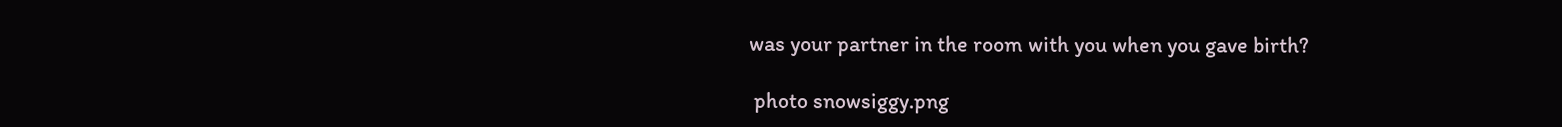was your partner in the room with you when you gave birth?

 photo snowsiggy.png